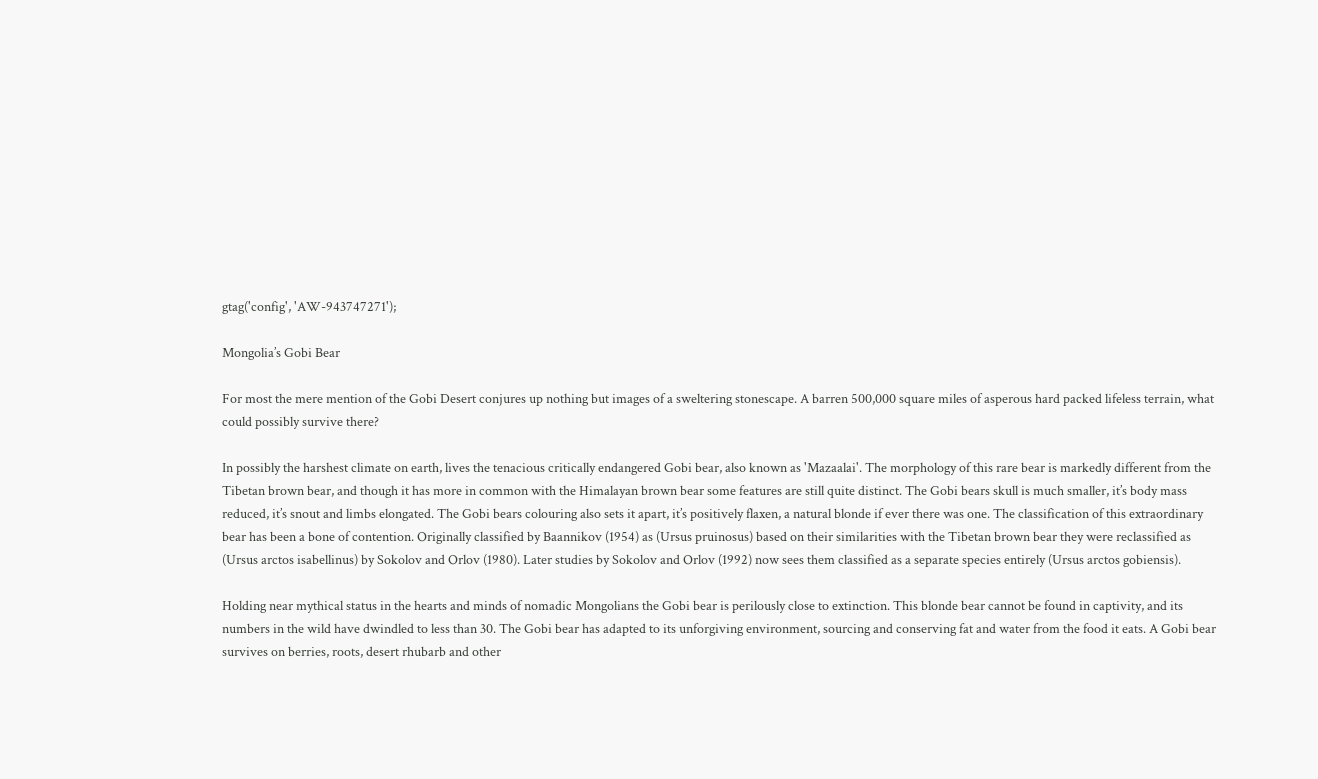gtag('config', 'AW-943747271');

Mongolia’s Gobi Bear

For most the mere mention of the Gobi Desert conjures up nothing but images of a sweltering stonescape. A barren 500,000 square miles of asperous hard packed lifeless terrain, what could possibly survive there?

In possibly the harshest climate on earth, lives the tenacious critically endangered Gobi bear, also known as 'Mazaalai'. The morphology of this rare bear is markedly different from the Tibetan brown bear, and though it has more in common with the Himalayan brown bear some features are still quite distinct. The Gobi bears skull is much smaller, it’s body mass reduced, it’s snout and limbs elongated. The Gobi bears colouring also sets it apart, it’s positively flaxen, a natural blonde if ever there was one. The classification of this extraordinary bear has been a bone of contention. Originally classified by Baannikov (1954) as (Ursus pruinosus) based on their similarities with the Tibetan brown bear they were reclassified as (Ursus arctos isabellinus) by Sokolov and Orlov (1980). Later studies by Sokolov and Orlov (1992) now sees them classified as a separate species entirely (Ursus arctos gobiensis).

Holding near mythical status in the hearts and minds of nomadic Mongolians the Gobi bear is perilously close to extinction. This blonde bear cannot be found in captivity, and its numbers in the wild have dwindled to less than 30. The Gobi bear has adapted to its unforgiving environment, sourcing and conserving fat and water from the food it eats. A Gobi bear survives on berries, roots, desert rhubarb and other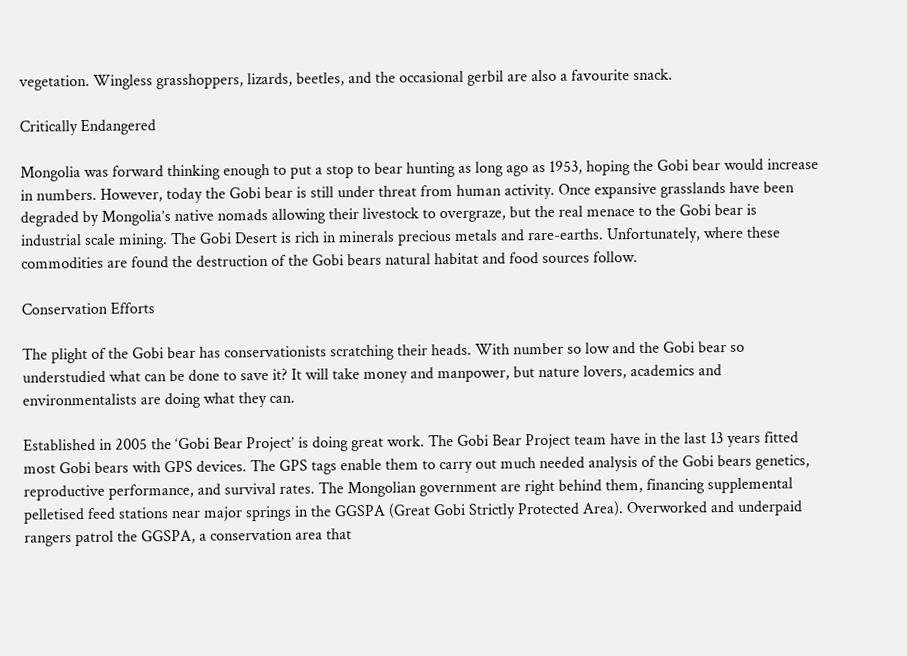vegetation. Wingless grasshoppers, lizards, beetles, and the occasional gerbil are also a favourite snack.

Critically Endangered

Mongolia was forward thinking enough to put a stop to bear hunting as long ago as 1953, hoping the Gobi bear would increase in numbers. However, today the Gobi bear is still under threat from human activity. Once expansive grasslands have been degraded by Mongolia’s native nomads allowing their livestock to overgraze, but the real menace to the Gobi bear is industrial scale mining. The Gobi Desert is rich in minerals precious metals and rare-earths. Unfortunately, where these commodities are found the destruction of the Gobi bears natural habitat and food sources follow.

Conservation Efforts

The plight of the Gobi bear has conservationists scratching their heads. With number so low and the Gobi bear so understudied what can be done to save it? It will take money and manpower, but nature lovers, academics and environmentalists are doing what they can.

Established in 2005 the ‘Gobi Bear Project’ is doing great work. The Gobi Bear Project team have in the last 13 years fitted most Gobi bears with GPS devices. The GPS tags enable them to carry out much needed analysis of the Gobi bears genetics, reproductive performance, and survival rates. The Mongolian government are right behind them, financing supplemental pelletised feed stations near major springs in the GGSPA (Great Gobi Strictly Protected Area). Overworked and underpaid rangers patrol the GGSPA, a conservation area that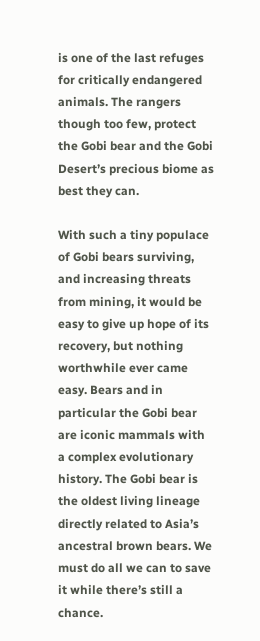is one of the last refuges for critically endangered animals. The rangers though too few, protect the Gobi bear and the Gobi Desert’s precious biome as best they can.

With such a tiny populace of Gobi bears surviving, and increasing threats from mining, it would be easy to give up hope of its recovery, but nothing worthwhile ever came easy. Bears and in particular the Gobi bear are iconic mammals with a complex evolutionary history. The Gobi bear is the oldest living lineage directly related to Asia’s ancestral brown bears. We must do all we can to save it while there’s still a chance.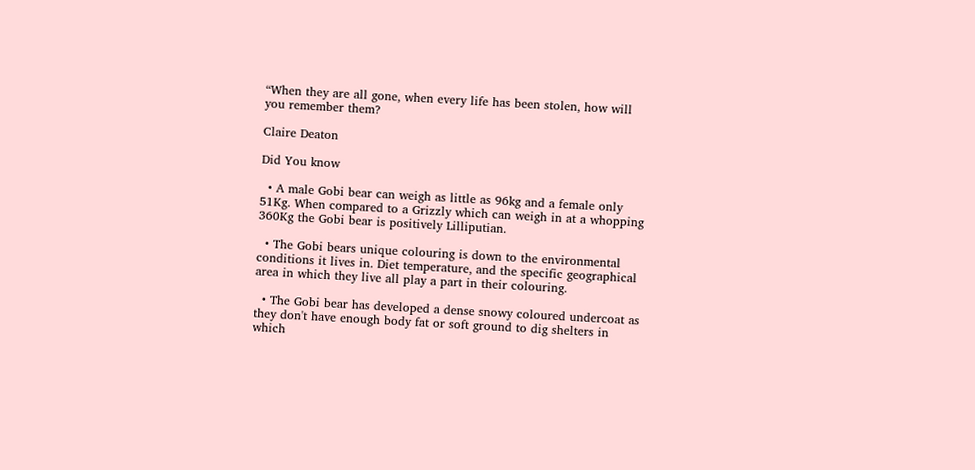“When they are all gone, when every life has been stolen, how will you remember them?

Claire Deaton

Did You know

  • A male Gobi bear can weigh as little as 96kg and a female only 51Kg. When compared to a Grizzly which can weigh in at a whopping 360Kg the Gobi bear is positively Lilliputian.

  • The Gobi bears unique colouring is down to the environmental conditions it lives in. Diet temperature, and the specific geographical area in which they live all play a part in their colouring.

  • The Gobi bear has developed a dense snowy coloured undercoat as they don't have enough body fat or soft ground to dig shelters in which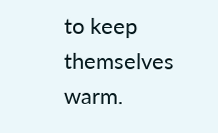to keep themselves warm.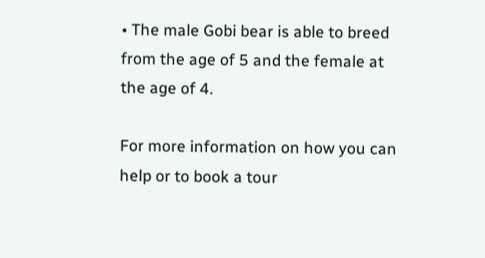• The male Gobi bear is able to breed from the age of 5 and the female at the age of 4.

For more information on how you can help or to book a tour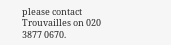please contact Trouvailles on 020 3877 0670.